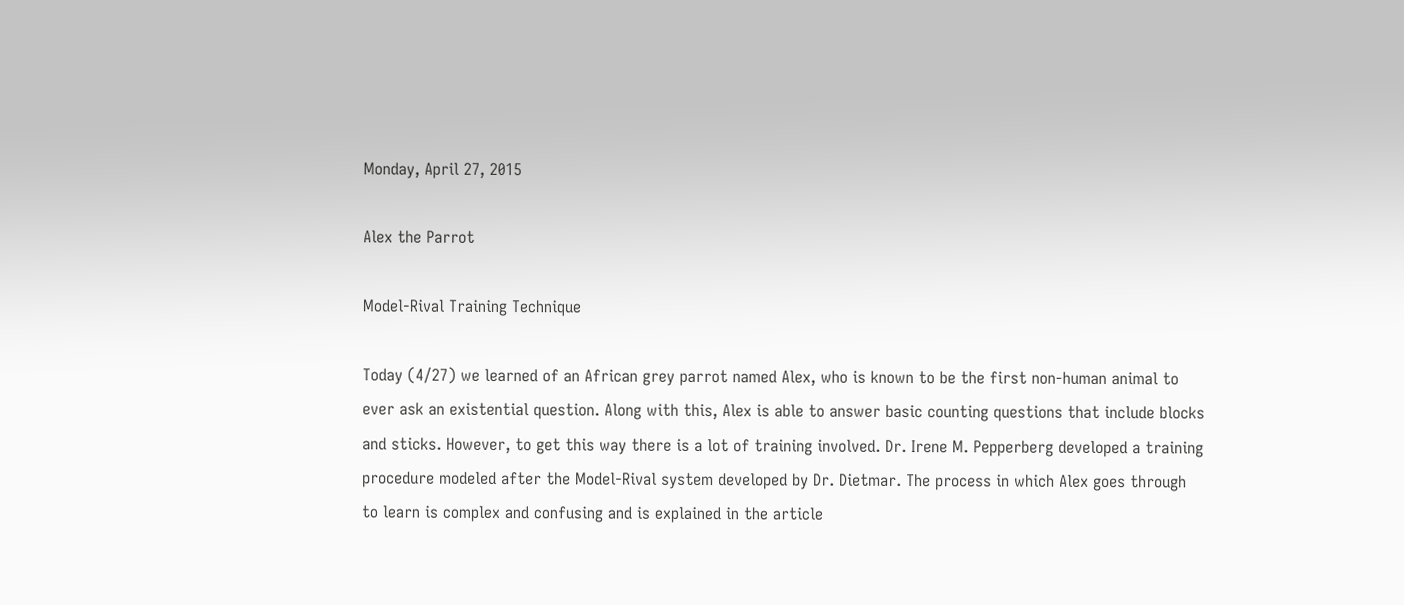Monday, April 27, 2015

Alex the Parrot

Model-Rival Training Technique

Today (4/27) we learned of an African grey parrot named Alex, who is known to be the first non-human animal to ever ask an existential question. Along with this, Alex is able to answer basic counting questions that include blocks and sticks. However, to get this way there is a lot of training involved. Dr. Irene M. Pepperberg developed a training procedure modeled after the Model-Rival system developed by Dr. Dietmar. The process in which Alex goes through to learn is complex and confusing and is explained in the article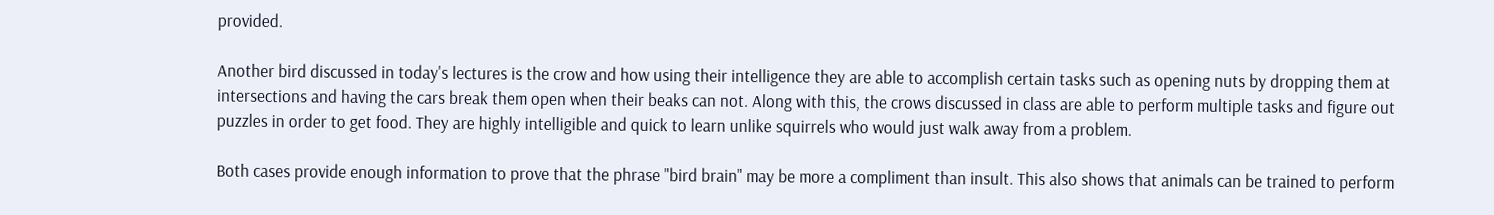provided.

Another bird discussed in today's lectures is the crow and how using their intelligence they are able to accomplish certain tasks such as opening nuts by dropping them at intersections and having the cars break them open when their beaks can not. Along with this, the crows discussed in class are able to perform multiple tasks and figure out puzzles in order to get food. They are highly intelligible and quick to learn unlike squirrels who would just walk away from a problem.

Both cases provide enough information to prove that the phrase "bird brain" may be more a compliment than insult. This also shows that animals can be trained to perform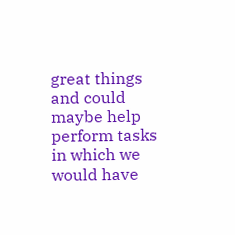great things and could maybe help perform tasks in which we would have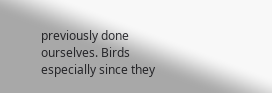previously done ourselves. Birds especially since they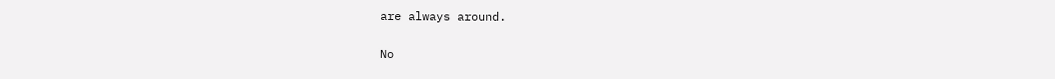are always around.

No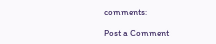comments:

Post a Comment